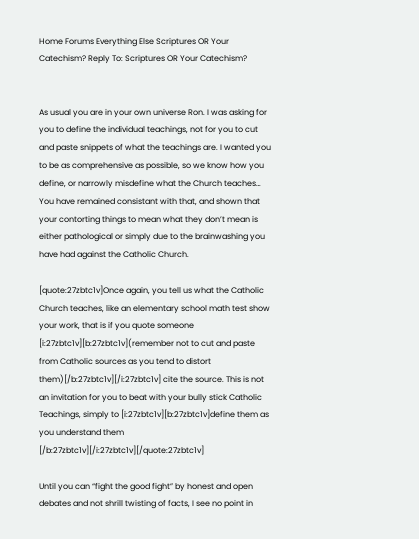Home Forums Everything Else Scriptures OR Your Catechism? Reply To: Scriptures OR Your Catechism?


As usual you are in your own universe Ron. I was asking for you to define the individual teachings, not for you to cut and paste snippets of what the teachings are. I wanted you to be as comprehensive as possible, so we know how you define, or narrowly misdefine what the Church teaches… You have remained consistant with that, and shown that your contorting things to mean what they don’t mean is either pathological or simply due to the brainwashing you have had against the Catholic Church.

[quote:27zbtc1v]Once again, you tell us what the Catholic Church teaches, like an elementary school math test show your work, that is if you quote someone [i:27zbtc1v][b:27zbtc1v](remember not to cut and paste from Catholic sources as you tend to distort them)[/b:27zbtc1v][/i:27zbtc1v] cite the source. This is not an invitation for you to beat with your bully stick Catholic Teachings, simply to [i:27zbtc1v][b:27zbtc1v]define them as you understand them [/b:27zbtc1v][/i:27zbtc1v][/quote:27zbtc1v]

Until you can “fight the good fight” by honest and open debates and not shrill twisting of facts, I see no point in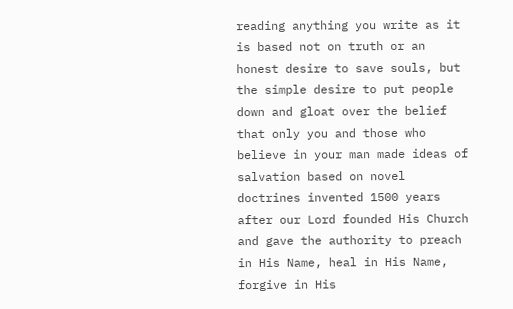reading anything you write as it is based not on truth or an honest desire to save souls, but the simple desire to put people down and gloat over the belief that only you and those who believe in your man made ideas of salvation based on novel doctrines invented 1500 years after our Lord founded His Church and gave the authority to preach in His Name, heal in His Name, forgive in His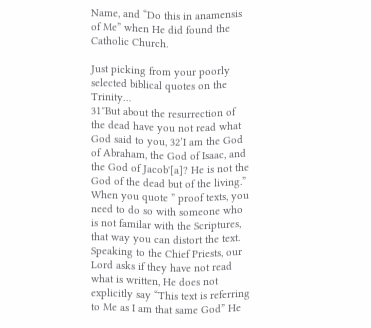Name, and “Do this in anamensis of Me” when He did found the Catholic Church.

Just picking from your poorly selected biblical quotes on the Trinity…
31″But about the resurrection of the dead have you not read what God said to you, 32’I am the God of Abraham, the God of Isaac, and the God of Jacob'[a]? He is not the God of the dead but of the living.”
When you quote ” proof texts, you need to do so with someone who is not familar with the Scriptures, that way you can distort the text. Speaking to the Chief Priests, our Lord asks if they have not read what is written, He does not explicitly say “This text is referring to Me as I am that same God” He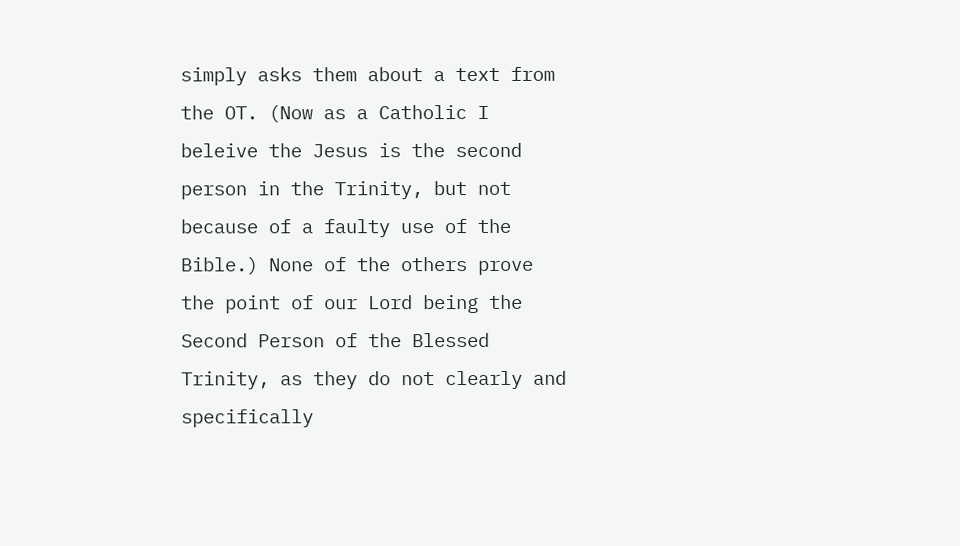simply asks them about a text from the OT. (Now as a Catholic I beleive the Jesus is the second person in the Trinity, but not because of a faulty use of the Bible.) None of the others prove the point of our Lord being the Second Person of the Blessed Trinity, as they do not clearly and specifically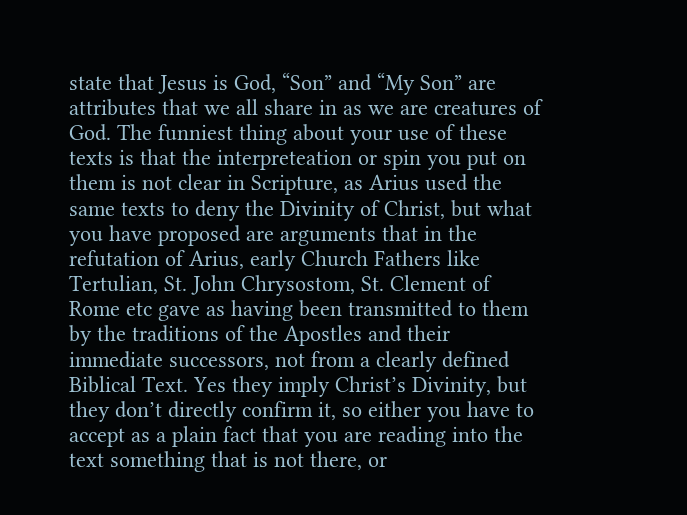state that Jesus is God, “Son” and “My Son” are attributes that we all share in as we are creatures of God. The funniest thing about your use of these texts is that the interpreteation or spin you put on them is not clear in Scripture, as Arius used the same texts to deny the Divinity of Christ, but what you have proposed are arguments that in the refutation of Arius, early Church Fathers like Tertulian, St. John Chrysostom, St. Clement of Rome etc gave as having been transmitted to them by the traditions of the Apostles and their immediate successors, not from a clearly defined Biblical Text. Yes they imply Christ’s Divinity, but they don’t directly confirm it, so either you have to accept as a plain fact that you are reading into the text something that is not there, or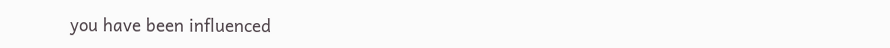you have been influenced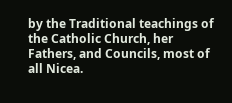by the Traditional teachings of the Catholic Church, her Fathers, and Councils, most of all Nicea.